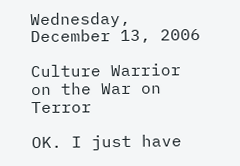Wednesday, December 13, 2006

Culture Warrior on the War on Terror

OK. I just have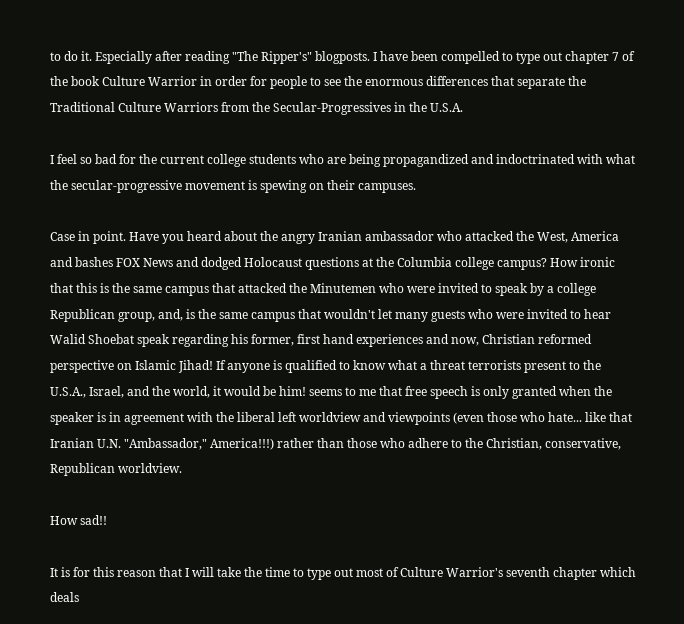to do it. Especially after reading "The Ripper's" blogposts. I have been compelled to type out chapter 7 of the book Culture Warrior in order for people to see the enormous differences that separate the Traditional Culture Warriors from the Secular-Progressives in the U.S.A.

I feel so bad for the current college students who are being propagandized and indoctrinated with what the secular-progressive movement is spewing on their campuses.

Case in point. Have you heard about the angry Iranian ambassador who attacked the West, America and bashes FOX News and dodged Holocaust questions at the Columbia college campus? How ironic that this is the same campus that attacked the Minutemen who were invited to speak by a college Republican group, and, is the same campus that wouldn't let many guests who were invited to hear Walid Shoebat speak regarding his former, first hand experiences and now, Christian reformed perspective on Islamic Jihad! If anyone is qualified to know what a threat terrorists present to the U.S.A., Israel, and the world, it would be him! seems to me that free speech is only granted when the speaker is in agreement with the liberal left worldview and viewpoints (even those who hate... like that Iranian U.N. "Ambassador," America!!!) rather than those who adhere to the Christian, conservative, Republican worldview.

How sad!!

It is for this reason that I will take the time to type out most of Culture Warrior's seventh chapter which deals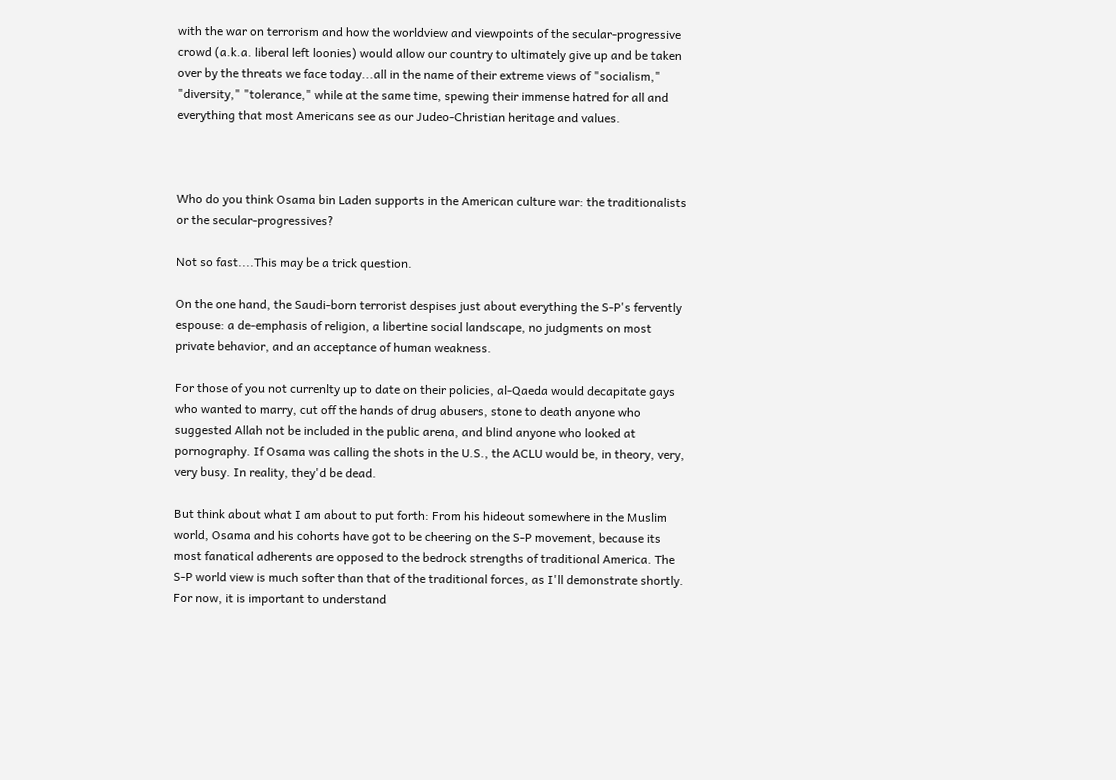with the war on terrorism and how the worldview and viewpoints of the secular-progressive crowd (a.k.a. liberal left loonies) would allow our country to ultimately give up and be taken over by the threats we face today...all in the name of their extreme views of "socialism," "diversity," "tolerance," while at the same time, spewing their immense hatred for all and everything that most Americans see as our Judeo-Christian heritage and values.



Who do you think Osama bin Laden supports in the American culture war: the traditionalists or the secular-progressives?

Not so fast....This may be a trick question.

On the one hand, the Saudi-born terrorist despises just about everything the S-P's fervently espouse: a de-emphasis of religion, a libertine social landscape, no judgments on most private behavior, and an acceptance of human weakness.

For those of you not currenlty up to date on their policies, al-Qaeda would decapitate gays who wanted to marry, cut off the hands of drug abusers, stone to death anyone who suggested Allah not be included in the public arena, and blind anyone who looked at pornography. If Osama was calling the shots in the U.S., the ACLU would be, in theory, very, very busy. In reality, they'd be dead.

But think about what I am about to put forth: From his hideout somewhere in the Muslim world, Osama and his cohorts have got to be cheering on the S-P movement, because its most fanatical adherents are opposed to the bedrock strengths of traditional America. The S-P world view is much softer than that of the traditional forces, as I'll demonstrate shortly. For now, it is important to understand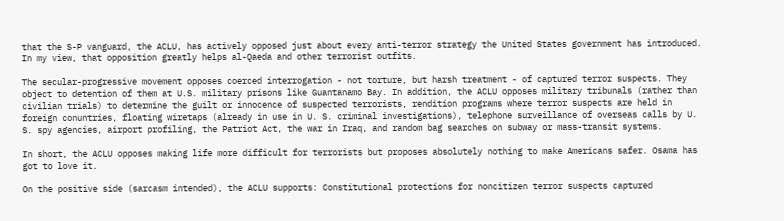that the S-P vanguard, the ACLU, has actively opposed just about every anti-terror strategy the United States government has introduced. In my view, that opposition greatly helps al-Qaeda and other terrorist outfits.

The secular-progressive movement opposes coerced interrogation - not torture, but harsh treatment - of captured terror suspects. They object to detention of them at U.S. military prisons like Guantanamo Bay. In addition, the ACLU opposes military tribunals (rather than civilian trials) to determine the guilt or innocence of suspected terrorists, rendition programs where terror suspects are held in foreign conuntries, floating wiretaps (already in use in U. S. criminal investigations), telephone surveillance of overseas calls by U. S. spy agencies, airport profiling, the Patriot Act, the war in Iraq, and random bag searches on subway or mass-transit systems.

In short, the ACLU opposes making life more difficult for terrorists but proposes absolutely nothing to make Americans safer. Osama has got to love it.

On the positive side (sarcasm intended), the ACLU supports: Constitutional protections for noncitizen terror suspects captured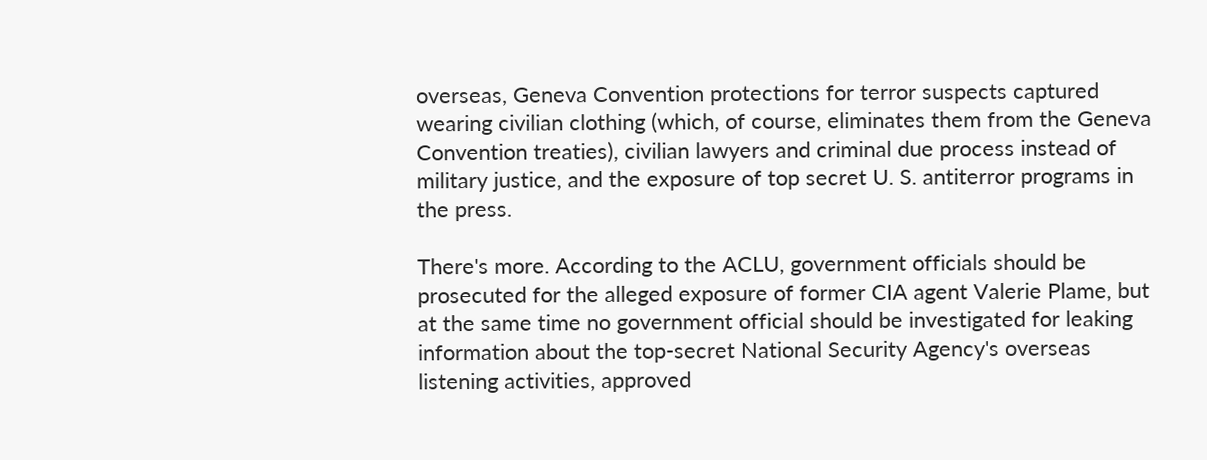overseas, Geneva Convention protections for terror suspects captured wearing civilian clothing (which, of course, eliminates them from the Geneva Convention treaties), civilian lawyers and criminal due process instead of military justice, and the exposure of top secret U. S. antiterror programs in the press.

There's more. According to the ACLU, government officials should be prosecuted for the alleged exposure of former CIA agent Valerie Plame, but at the same time no government official should be investigated for leaking information about the top-secret National Security Agency's overseas listening activities, approved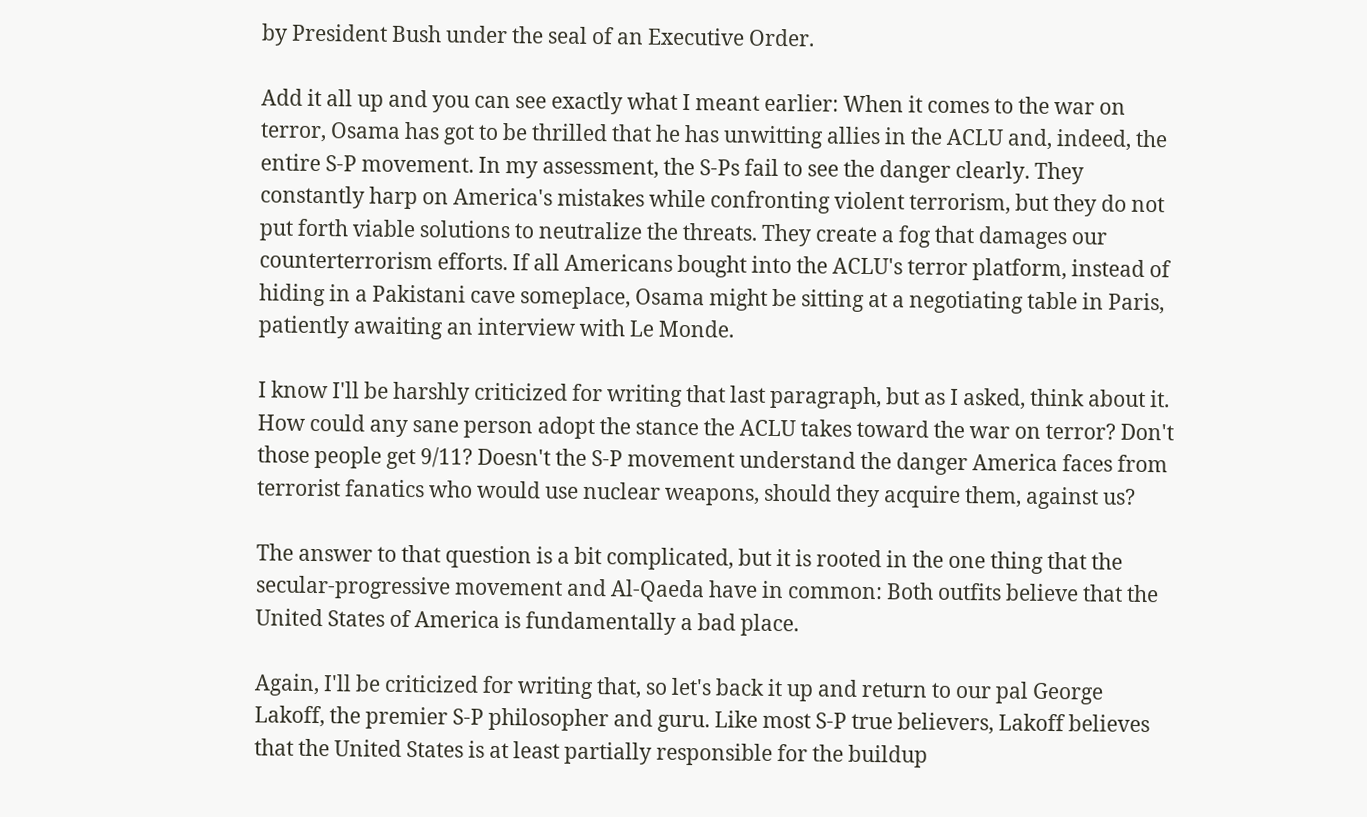by President Bush under the seal of an Executive Order.

Add it all up and you can see exactly what I meant earlier: When it comes to the war on terror, Osama has got to be thrilled that he has unwitting allies in the ACLU and, indeed, the entire S-P movement. In my assessment, the S-Ps fail to see the danger clearly. They constantly harp on America's mistakes while confronting violent terrorism, but they do not put forth viable solutions to neutralize the threats. They create a fog that damages our counterterrorism efforts. If all Americans bought into the ACLU's terror platform, instead of hiding in a Pakistani cave someplace, Osama might be sitting at a negotiating table in Paris, patiently awaiting an interview with Le Monde.

I know I'll be harshly criticized for writing that last paragraph, but as I asked, think about it. How could any sane person adopt the stance the ACLU takes toward the war on terror? Don't those people get 9/11? Doesn't the S-P movement understand the danger America faces from terrorist fanatics who would use nuclear weapons, should they acquire them, against us?

The answer to that question is a bit complicated, but it is rooted in the one thing that the secular-progressive movement and Al-Qaeda have in common: Both outfits believe that the United States of America is fundamentally a bad place.

Again, I'll be criticized for writing that, so let's back it up and return to our pal George Lakoff, the premier S-P philosopher and guru. Like most S-P true believers, Lakoff believes that the United States is at least partially responsible for the buildup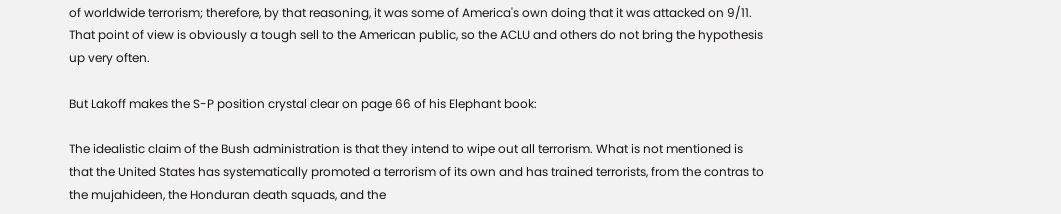of worldwide terrorism; therefore, by that reasoning, it was some of America's own doing that it was attacked on 9/11. That point of view is obviously a tough sell to the American public, so the ACLU and others do not bring the hypothesis up very often.

But Lakoff makes the S-P position crystal clear on page 66 of his Elephant book:

The idealistic claim of the Bush administration is that they intend to wipe out all terrorism. What is not mentioned is that the United States has systematically promoted a terrorism of its own and has trained terrorists, from the contras to the mujahideen, the Honduran death squads, and the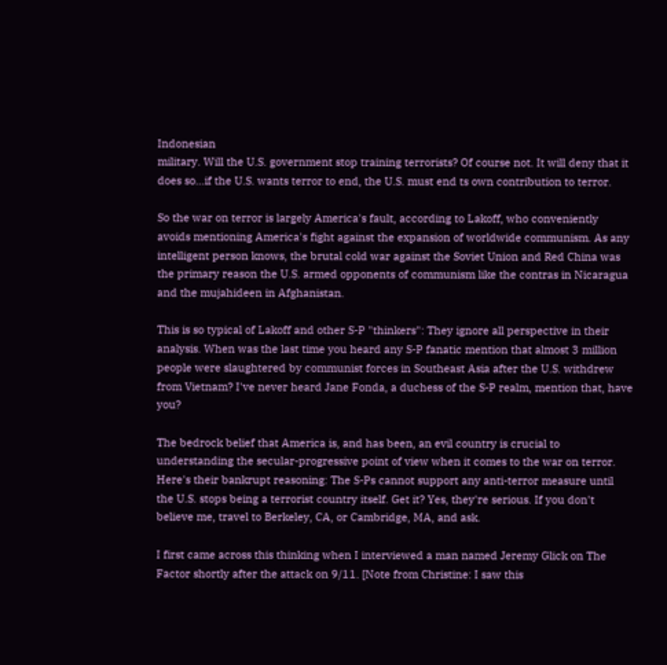Indonesian
military. Will the U.S. government stop training terrorists? Of course not. It will deny that it does so...if the U.S. wants terror to end, the U.S. must end ts own contribution to terror.

So the war on terror is largely America's fault, according to Lakoff, who conveniently avoids mentioning America's fight against the expansion of worldwide communism. As any intelligent person knows, the brutal cold war against the Soviet Union and Red China was the primary reason the U.S. armed opponents of communism like the contras in Nicaragua and the mujahideen in Afghanistan.

This is so typical of Lakoff and other S-P "thinkers": They ignore all perspective in their analysis. When was the last time you heard any S-P fanatic mention that almost 3 million people were slaughtered by communist forces in Southeast Asia after the U.S. withdrew from Vietnam? I've never heard Jane Fonda, a duchess of the S-P realm, mention that, have you?

The bedrock belief that America is, and has been, an evil country is crucial to understanding the secular-progressive point of view when it comes to the war on terror. Here's their bankrupt reasoning: The S-Ps cannot support any anti-terror measure until the U.S. stops being a terrorist country itself. Get it? Yes, they're serious. If you don't believe me, travel to Berkeley, CA, or Cambridge, MA, and ask.

I first came across this thinking when I interviewed a man named Jeremy Glick on The Factor shortly after the attack on 9/11. [Note from Christine: I saw this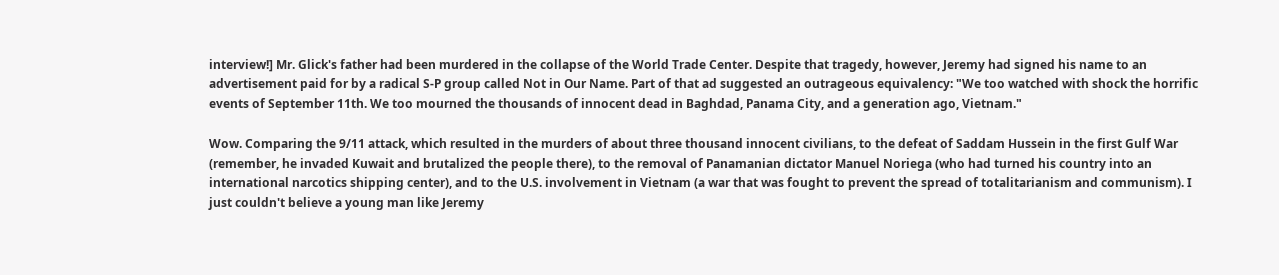interview!] Mr. Glick's father had been murdered in the collapse of the World Trade Center. Despite that tragedy, however, Jeremy had signed his name to an advertisement paid for by a radical S-P group called Not in Our Name. Part of that ad suggested an outrageous equivalency: "We too watched with shock the horrific events of September 11th. We too mourned the thousands of innocent dead in Baghdad, Panama City, and a generation ago, Vietnam."

Wow. Comparing the 9/11 attack, which resulted in the murders of about three thousand innocent civilians, to the defeat of Saddam Hussein in the first Gulf War (remember, he invaded Kuwait and brutalized the people there), to the removal of Panamanian dictator Manuel Noriega (who had turned his country into an international narcotics shipping center), and to the U.S. involvement in Vietnam (a war that was fought to prevent the spread of totalitarianism and communism). I just couldn't believe a young man like Jeremy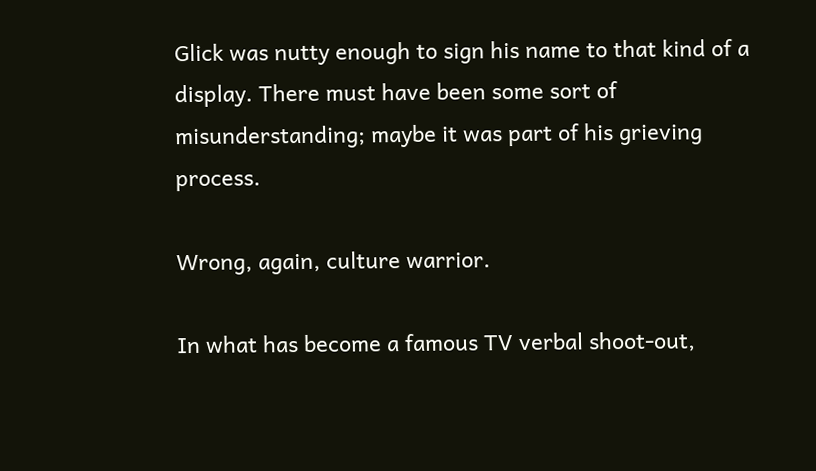Glick was nutty enough to sign his name to that kind of a display. There must have been some sort of misunderstanding; maybe it was part of his grieving process.

Wrong, again, culture warrior.

In what has become a famous TV verbal shoot-out,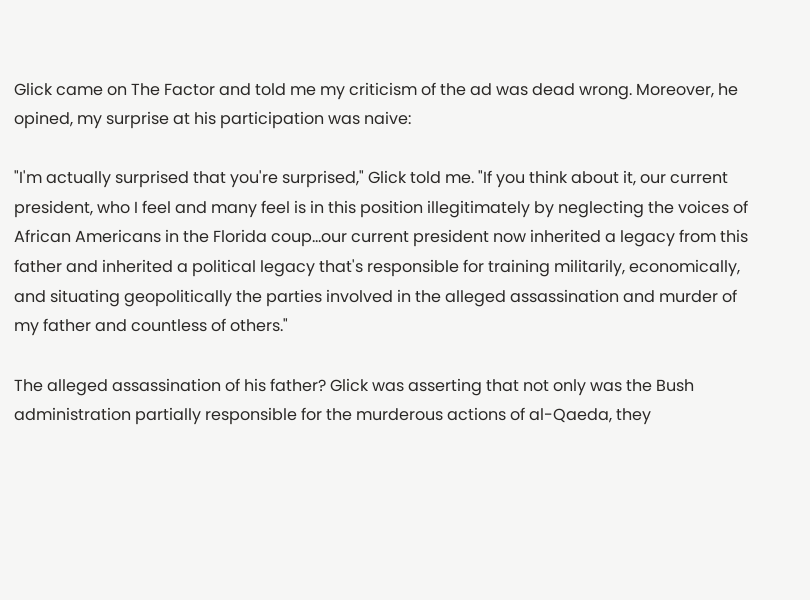Glick came on The Factor and told me my criticism of the ad was dead wrong. Moreover, he opined, my surprise at his participation was naive:

"I'm actually surprised that you're surprised," Glick told me. "If you think about it, our current president, who I feel and many feel is in this position illegitimately by neglecting the voices of African Americans in the Florida coup...our current president now inherited a legacy from this father and inherited a political legacy that's responsible for training militarily, economically, and situating geopolitically the parties involved in the alleged assassination and murder of my father and countless of others."

The alleged assassination of his father? Glick was asserting that not only was the Bush administration partially responsible for the murderous actions of al-Qaeda, they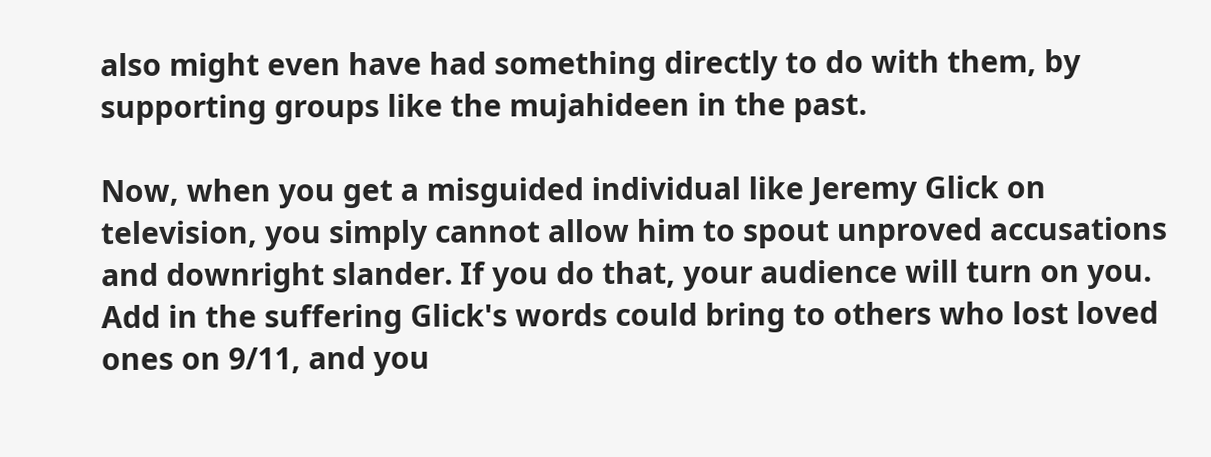also might even have had something directly to do with them, by supporting groups like the mujahideen in the past.

Now, when you get a misguided individual like Jeremy Glick on television, you simply cannot allow him to spout unproved accusations and downright slander. If you do that, your audience will turn on you. Add in the suffering Glick's words could bring to others who lost loved ones on 9/11, and you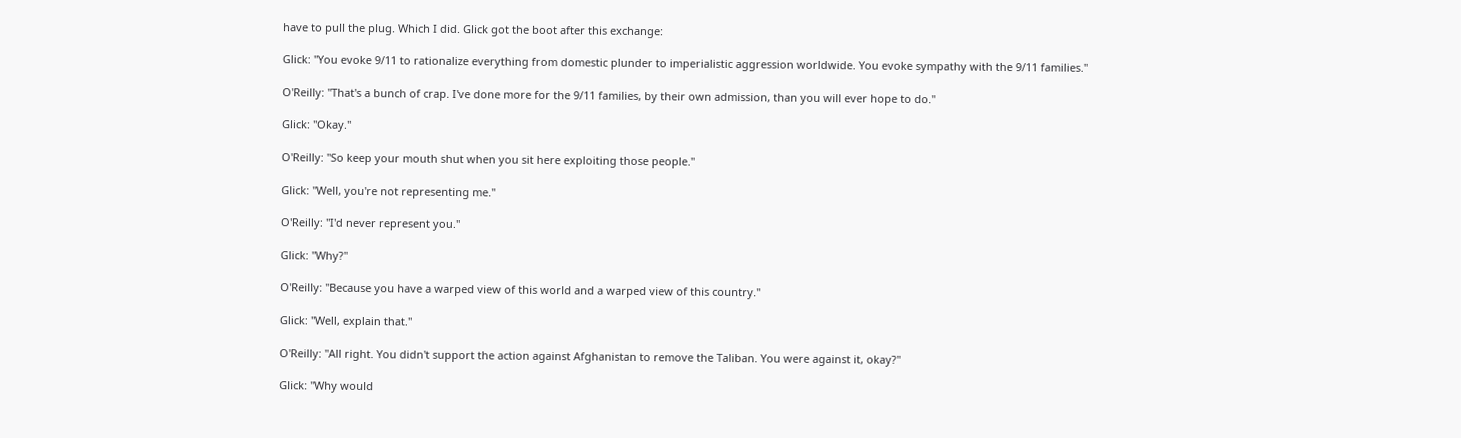have to pull the plug. Which I did. Glick got the boot after this exchange:

Glick: "You evoke 9/11 to rationalize everything from domestic plunder to imperialistic aggression worldwide. You evoke sympathy with the 9/11 families."

O'Reilly: "That's a bunch of crap. I've done more for the 9/11 families, by their own admission, than you will ever hope to do."

Glick: "Okay."

O'Reilly: "So keep your mouth shut when you sit here exploiting those people."

Glick: "Well, you're not representing me."

O'Reilly: "I'd never represent you."

Glick: "Why?"

O'Reilly: "Because you have a warped view of this world and a warped view of this country."

Glick: "Well, explain that."

O'Reilly: "All right. You didn't support the action against Afghanistan to remove the Taliban. You were against it, okay?"

Glick: "Why would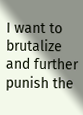I want to brutalize and further punish the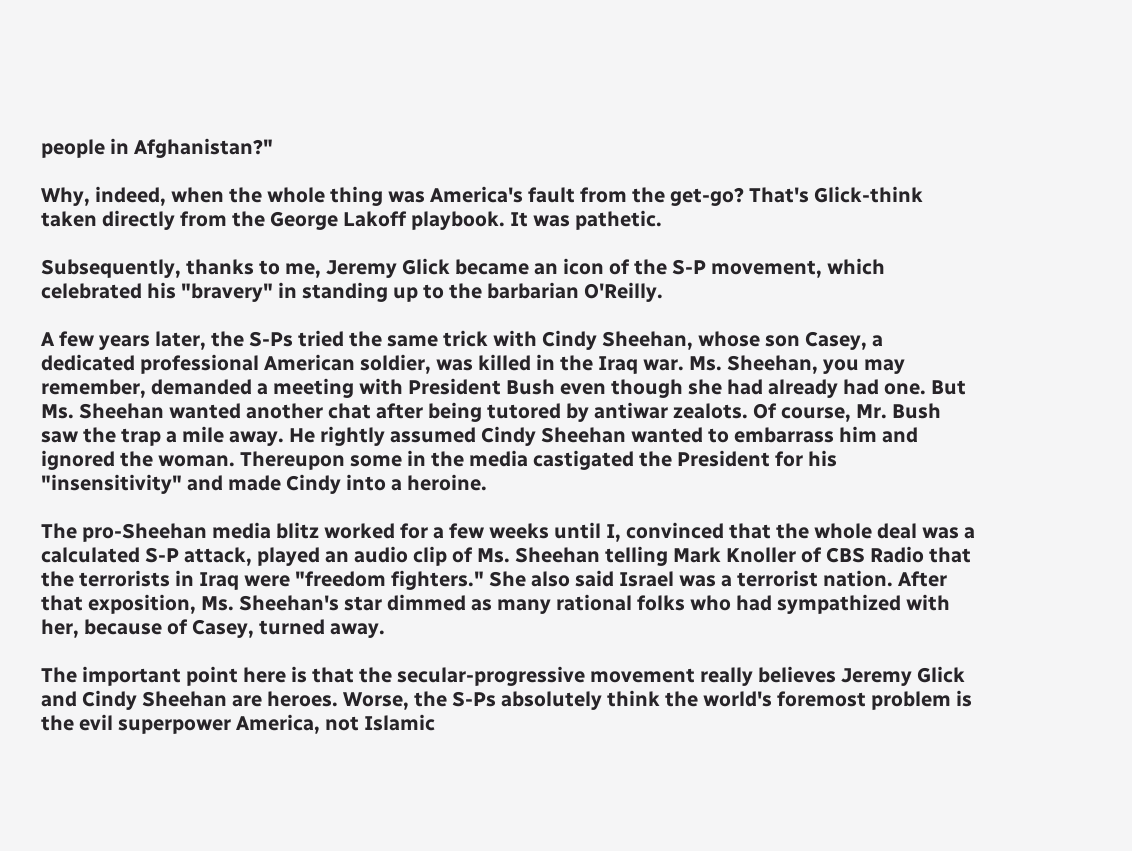people in Afghanistan?"

Why, indeed, when the whole thing was America's fault from the get-go? That's Glick-think taken directly from the George Lakoff playbook. It was pathetic.

Subsequently, thanks to me, Jeremy Glick became an icon of the S-P movement, which celebrated his "bravery" in standing up to the barbarian O'Reilly.

A few years later, the S-Ps tried the same trick with Cindy Sheehan, whose son Casey, a dedicated professional American soldier, was killed in the Iraq war. Ms. Sheehan, you may remember, demanded a meeting with President Bush even though she had already had one. But Ms. Sheehan wanted another chat after being tutored by antiwar zealots. Of course, Mr. Bush saw the trap a mile away. He rightly assumed Cindy Sheehan wanted to embarrass him and ignored the woman. Thereupon some in the media castigated the President for his "insensitivity" and made Cindy into a heroine.

The pro-Sheehan media blitz worked for a few weeks until I, convinced that the whole deal was a calculated S-P attack, played an audio clip of Ms. Sheehan telling Mark Knoller of CBS Radio that the terrorists in Iraq were "freedom fighters." She also said Israel was a terrorist nation. After that exposition, Ms. Sheehan's star dimmed as many rational folks who had sympathized with her, because of Casey, turned away.

The important point here is that the secular-progressive movement really believes Jeremy Glick and Cindy Sheehan are heroes. Worse, the S-Ps absolutely think the world's foremost problem is the evil superpower America, not Islamic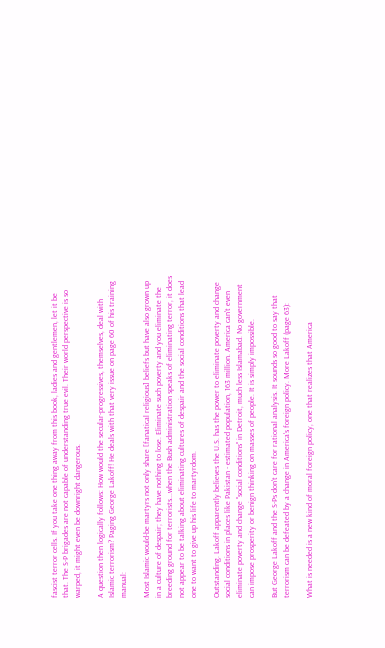fascist terror cells. If you take one thing away from this book, ladies and gentlemen, let it be that. The S-P brigades are not capable of understanding true evil. Their world perspective is so warped, it might even be downright dangerous.

A question then logically follows: How would the secular-progressives, themselves, deal with Islamic terrorism? Paging George Lakoff! He deals with that very issue on page 60 of his training manual:

Most Islamic would-be martyrs not only share [fanatical religious] beliefs but have also grown up in a culture of despair; they have nothing to lose. Eliminate such poverty and you eliminate the breeding ground for terrorists...when the Bush administration speaks of eliminating terror, it does not appear to be talking about eliminating cultures of despair and the social conditions that lead one to want to give up his life to martyrdom.

Outstanding. Lakoff apparently believes the U.S. has the power to eliminate poverty and change social conditions in places like Pakistan - estimated population, 163 million. America can't even eliminate poverty and change "social conditions" in Detroit, much less Islamabad. No government can impose prosperity or benign thinking on masses of people. It is simply impossible.

But George Lakoff and the S-Ps don't care for rational analysis. It sounds so good to say that terrorism can be defeated by a change in America's foreign policy. More Lakoff (page 63):

What is needed is a new kind of moral foreign policy, one that realizes that America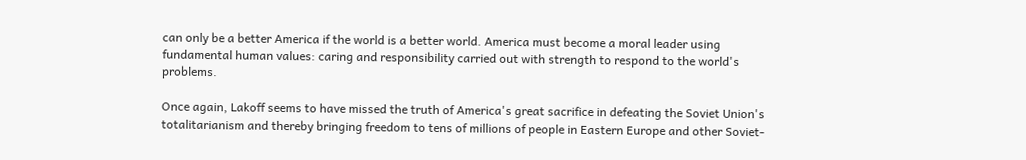can only be a better America if the world is a better world. America must become a moral leader using fundamental human values: caring and responsibility carried out with strength to respond to the world's problems.

Once again, Lakoff seems to have missed the truth of America's great sacrifice in defeating the Soviet Union's totalitarianism and thereby bringing freedom to tens of millions of people in Eastern Europe and other Soviet-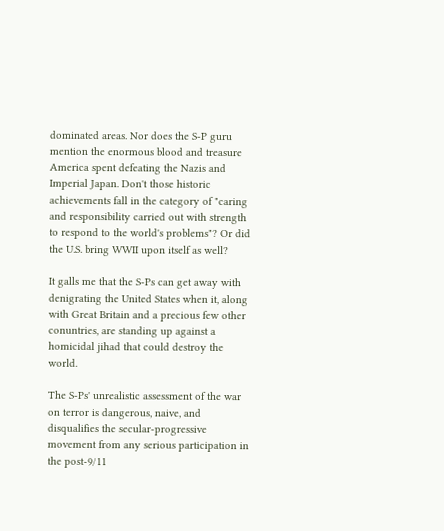dominated areas. Nor does the S-P guru mention the enormous blood and treasure America spent defeating the Nazis and Imperial Japan. Don't those historic achievements fall in the category of "caring and responsibility carried out with strength to respond to the world's problems"? Or did the U.S. bring WWII upon itself as well?

It galls me that the S-Ps can get away with denigrating the United States when it, along with Great Britain and a precious few other conuntries, are standing up against a homicidal jihad that could destroy the world.

The S-Ps' unrealistic assessment of the war on terror is dangerous, naive, and disqualifies the secular-progressive movement from any serious participation in the post-9/11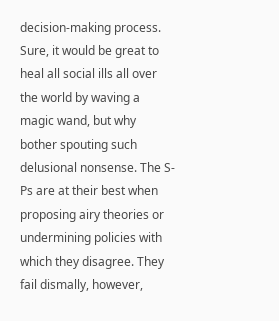decision-making process. Sure, it would be great to heal all social ills all over the world by waving a magic wand, but why bother spouting such delusional nonsense. The S-Ps are at their best when proposing airy theories or undermining policies with which they disagree. They fail dismally, however,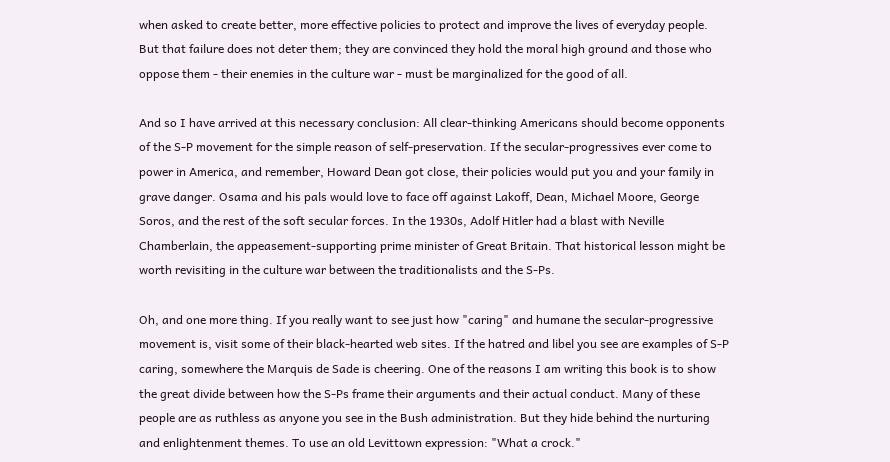when asked to create better, more effective policies to protect and improve the lives of everyday people. But that failure does not deter them; they are convinced they hold the moral high ground and those who oppose them - their enemies in the culture war - must be marginalized for the good of all.

And so I have arrived at this necessary conclusion: All clear-thinking Americans should become opponents of the S-P movement for the simple reason of self-preservation. If the secular-progressives ever come to power in America, and remember, Howard Dean got close, their policies would put you and your family in grave danger. Osama and his pals would love to face off against Lakoff, Dean, Michael Moore, George Soros, and the rest of the soft secular forces. In the 1930s, Adolf Hitler had a blast with Neville Chamberlain, the appeasement-supporting prime minister of Great Britain. That historical lesson might be worth revisiting in the culture war between the traditionalists and the S-Ps.

Oh, and one more thing. If you really want to see just how "caring" and humane the secular-progressive movement is, visit some of their black-hearted web sites. If the hatred and libel you see are examples of S-P caring, somewhere the Marquis de Sade is cheering. One of the reasons I am writing this book is to show the great divide between how the S-Ps frame their arguments and their actual conduct. Many of these people are as ruthless as anyone you see in the Bush administration. But they hide behind the nurturing and enlightenment themes. To use an old Levittown expression: "What a crock."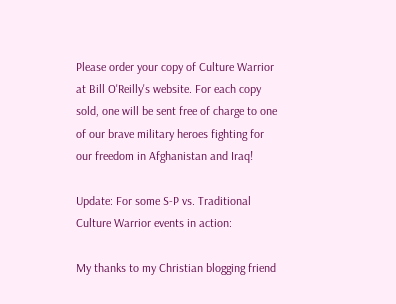Please order your copy of Culture Warrior at Bill O'Reilly's website. For each copy sold, one will be sent free of charge to one of our brave military heroes fighting for our freedom in Afghanistan and Iraq!

Update: For some S-P vs. Traditional Culture Warrior events in action:

My thanks to my Christian blogging friend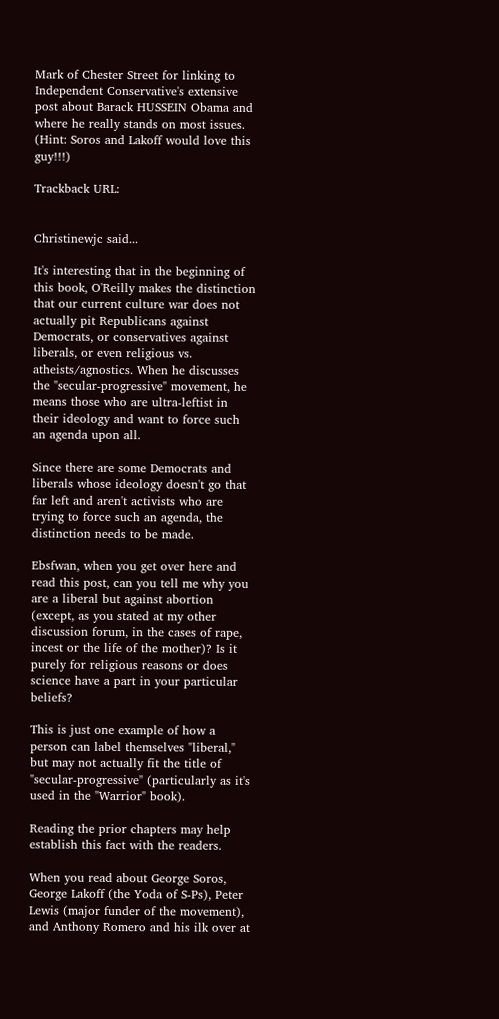Mark of Chester Street for linking to Independent Conservative's extensive post about Barack HUSSEIN Obama and where he really stands on most issues. (Hint: Soros and Lakoff would love this guy!!!)

Trackback URL:


Christinewjc said...

It's interesting that in the beginning of this book, O'Reilly makes the distinction that our current culture war does not actually pit Republicans against Democrats, or conservatives against liberals, or even religious vs. atheists/agnostics. When he discusses the "secular-progressive" movement, he means those who are ultra-leftist in their ideology and want to force such an agenda upon all.

Since there are some Democrats and liberals whose ideology doesn't go that far left and aren't activists who are trying to force such an agenda, the distinction needs to be made.

Ebsfwan, when you get over here and read this post, can you tell me why you are a liberal but against abortion (except, as you stated at my other discussion forum, in the cases of rape, incest or the life of the mother)? Is it purely for religious reasons or does science have a part in your particular beliefs?

This is just one example of how a person can label themselves "liberal," but may not actually fit the title of "secular-progressive" (particularly as it's used in the "Warrior" book).

Reading the prior chapters may help establish this fact with the readers.

When you read about George Soros, George Lakoff (the Yoda of S-Ps), Peter Lewis (major funder of the movement), and Anthony Romero and his ilk over at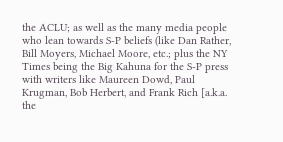the ACLU; as well as the many media people who lean towards S-P beliefs (like Dan Rather, Bill Moyers, Michael Moore, etc.; plus the NY Times being the Big Kahuna for the S-P press with writers like Maureen Dowd, Paul Krugman, Bob Herbert, and Frank Rich [a.k.a. the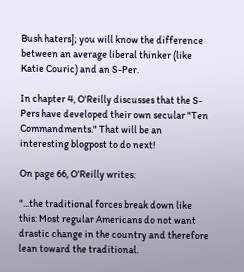Bush haters]; you will know the difference between an average liberal thinker (like Katie Couric) and an S-Per.

In chapter 4, O'Reilly discusses that the S-Pers have developed their own secular "Ten Commandments." That will be an interesting blogpost to do next!

On page 66, O'Reilly writes:

"...the traditional forces break down like this: Most regular Americans do not want drastic change in the country and therefore lean toward the traditional.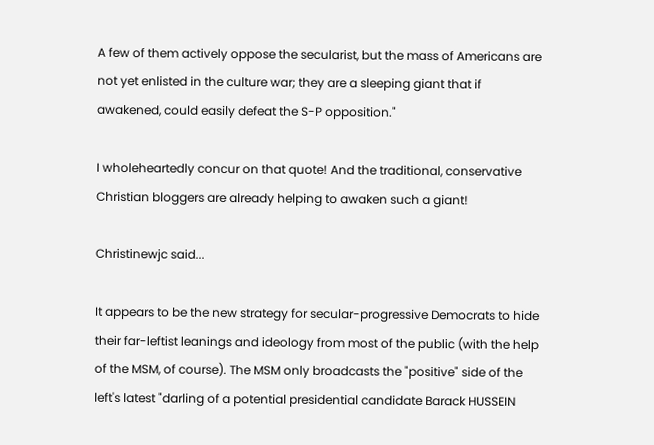A few of them actively oppose the secularist, but the mass of Americans are not yet enlisted in the culture war; they are a sleeping giant that if awakened, could easily defeat the S-P opposition."

I wholeheartedly concur on that quote! And the traditional, conservative Christian bloggers are already helping to awaken such a giant!

Christinewjc said...

It appears to be the new strategy for secular-progressive Democrats to hide their far-leftist leanings and ideology from most of the public (with the help of the MSM, of course). The MSM only broadcasts the "positive" side of the left's latest "darling of a potential presidential candidate Barack HUSSEIN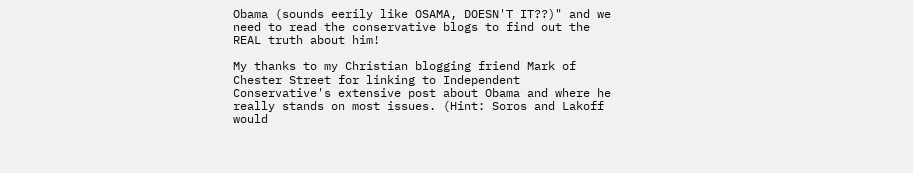Obama (sounds eerily like OSAMA, DOESN'T IT??)" and we need to read the conservative blogs to find out the REAL truth about him!

My thanks to my Christian blogging friend Mark of Chester Street for linking to Independent Conservative's extensive post about Obama and where he really stands on most issues. (Hint: Soros and Lakoff would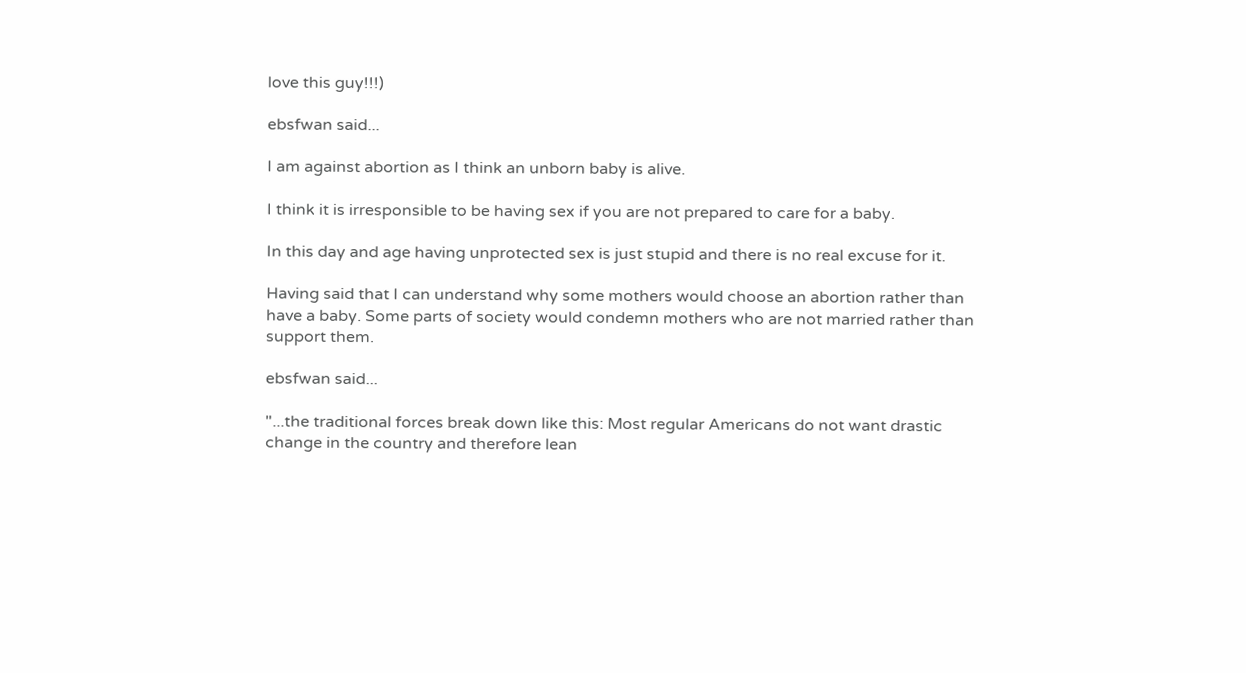love this guy!!!)

ebsfwan said...

I am against abortion as I think an unborn baby is alive.

I think it is irresponsible to be having sex if you are not prepared to care for a baby.

In this day and age having unprotected sex is just stupid and there is no real excuse for it.

Having said that I can understand why some mothers would choose an abortion rather than have a baby. Some parts of society would condemn mothers who are not married rather than support them.

ebsfwan said...

"...the traditional forces break down like this: Most regular Americans do not want drastic change in the country and therefore lean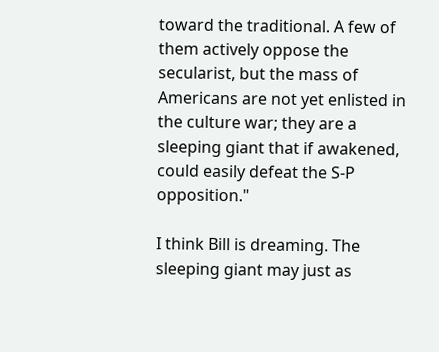toward the traditional. A few of them actively oppose the secularist, but the mass of Americans are not yet enlisted in the culture war; they are a sleeping giant that if awakened, could easily defeat the S-P opposition."

I think Bill is dreaming. The sleeping giant may just as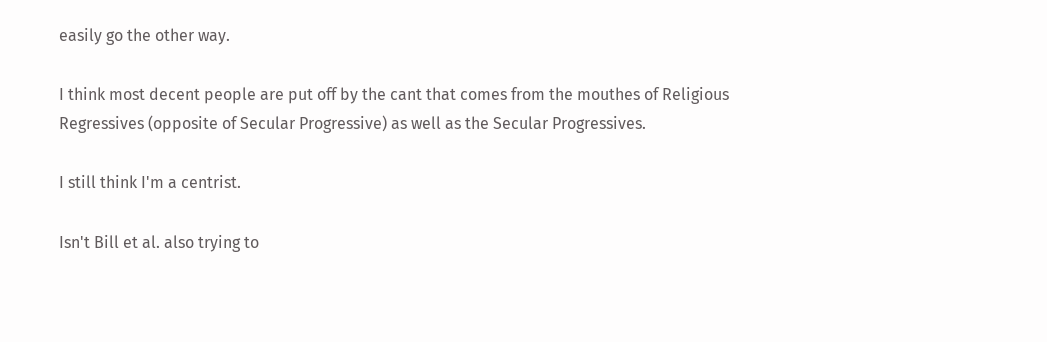easily go the other way.

I think most decent people are put off by the cant that comes from the mouthes of Religious Regressives (opposite of Secular Progressive) as well as the Secular Progressives.

I still think I'm a centrist.

Isn't Bill et al. also trying to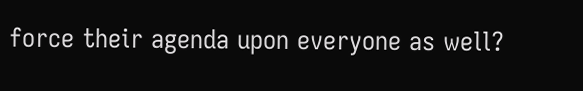force their agenda upon everyone as well?